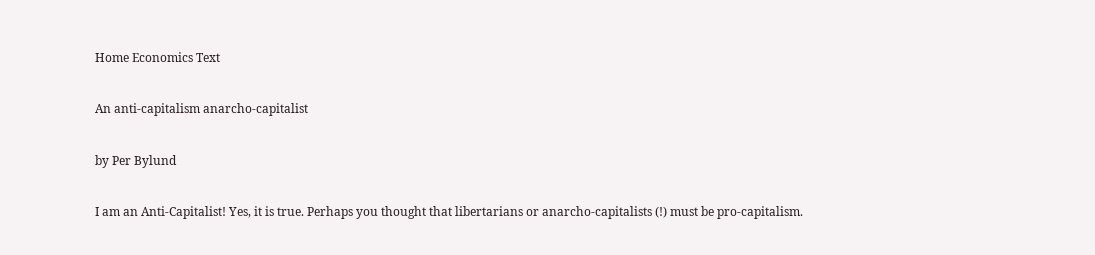Home Economics Text

An anti-capitalism anarcho-capitalist

by Per Bylund

I am an Anti-Capitalist! Yes, it is true. Perhaps you thought that libertarians or anarcho-capitalists (!) must be pro-capitalism.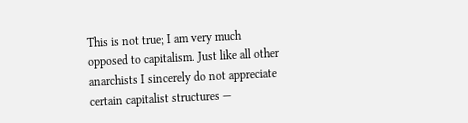This is not true; I am very much opposed to capitalism. Just like all other anarchists I sincerely do not appreciate certain capitalist structures —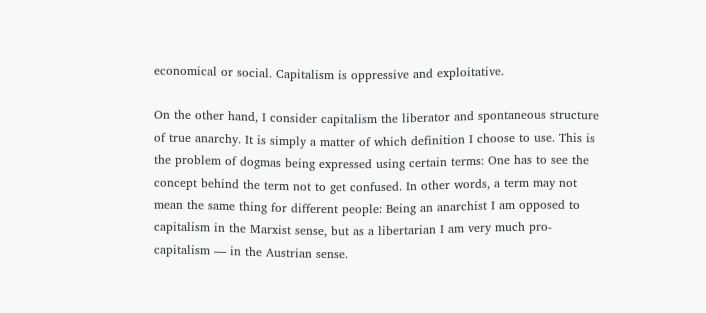economical or social. Capitalism is oppressive and exploitative.

On the other hand, I consider capitalism the liberator and spontaneous structure of true anarchy. It is simply a matter of which definition I choose to use. This is the problem of dogmas being expressed using certain terms: One has to see the concept behind the term not to get confused. In other words, a term may not mean the same thing for different people: Being an anarchist I am opposed to capitalism in the Marxist sense, but as a libertarian I am very much pro-capitalism — in the Austrian sense.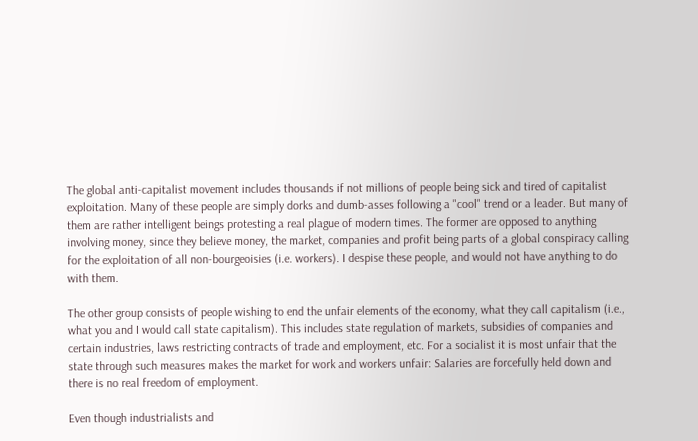The global anti-capitalist movement includes thousands if not millions of people being sick and tired of capitalist exploitation. Many of these people are simply dorks and dumb-asses following a "cool" trend or a leader. But many of them are rather intelligent beings protesting a real plague of modern times. The former are opposed to anything involving money, since they believe money, the market, companies and profit being parts of a global conspiracy calling for the exploitation of all non-bourgeoisies (i.e. workers). I despise these people, and would not have anything to do with them.

The other group consists of people wishing to end the unfair elements of the economy, what they call capitalism (i.e., what you and I would call state capitalism). This includes state regulation of markets, subsidies of companies and certain industries, laws restricting contracts of trade and employment, etc. For a socialist it is most unfair that the state through such measures makes the market for work and workers unfair: Salaries are forcefully held down and there is no real freedom of employment.

Even though industrialists and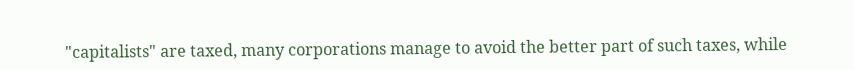"capitalists" are taxed, many corporations manage to avoid the better part of such taxes, while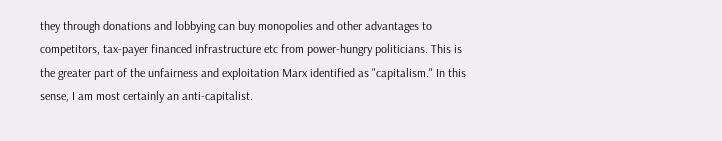they through donations and lobbying can buy monopolies and other advantages to competitors, tax-payer financed infrastructure etc from power-hungry politicians. This is the greater part of the unfairness and exploitation Marx identified as "capitalism." In this sense, I am most certainly an anti-capitalist.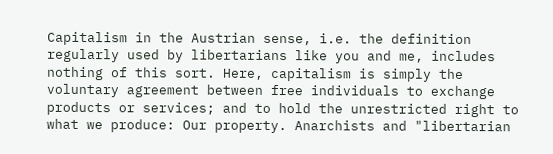Capitalism in the Austrian sense, i.e. the definition regularly used by libertarians like you and me, includes nothing of this sort. Here, capitalism is simply the voluntary agreement between free individuals to exchange products or services; and to hold the unrestricted right to what we produce: Our property. Anarchists and "libertarian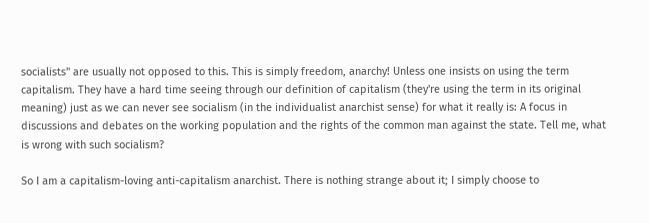socialists" are usually not opposed to this. This is simply freedom, anarchy! Unless one insists on using the term capitalism. They have a hard time seeing through our definition of capitalism (they're using the term in its original meaning) just as we can never see socialism (in the individualist anarchist sense) for what it really is: A focus in discussions and debates on the working population and the rights of the common man against the state. Tell me, what is wrong with such socialism?

So I am a capitalism-loving anti-capitalism anarchist. There is nothing strange about it; I simply choose to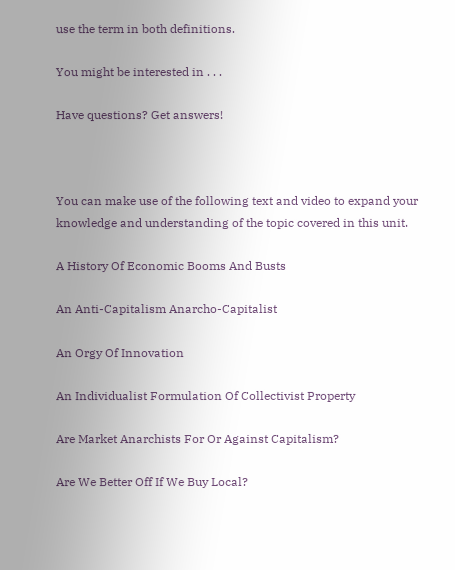use the term in both definitions.

You might be interested in . . .

Have questions? Get answers!



You can make use of the following text and video to expand your knowledge and understanding of the topic covered in this unit.

A History Of Economic Booms And Busts

An Anti-Capitalism Anarcho-Capitalist

An Orgy Of Innovation

An Individualist Formulation Of Collectivist Property

Are Market Anarchists For Or Against Capitalism?

Are We Better Off If We Buy Local?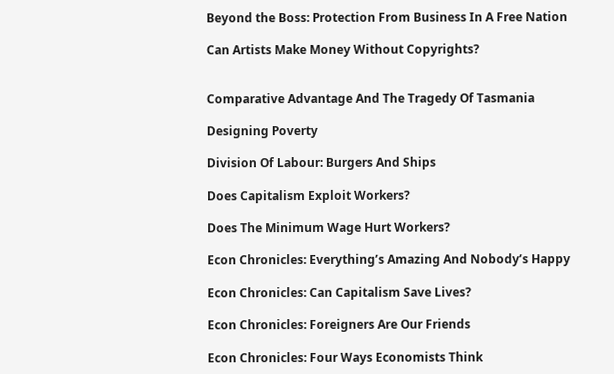Beyond the Boss: Protection From Business In A Free Nation

Can Artists Make Money Without Copyrights?


Comparative Advantage And The Tragedy Of Tasmania

Designing Poverty

Division Of Labour: Burgers And Ships

Does Capitalism Exploit Workers?

Does The Minimum Wage Hurt Workers?

Econ Chronicles: Everything’s Amazing And Nobody’s Happy

Econ Chronicles: Can Capitalism Save Lives?

Econ Chronicles: Foreigners Are Our Friends

Econ Chronicles: Four Ways Economists Think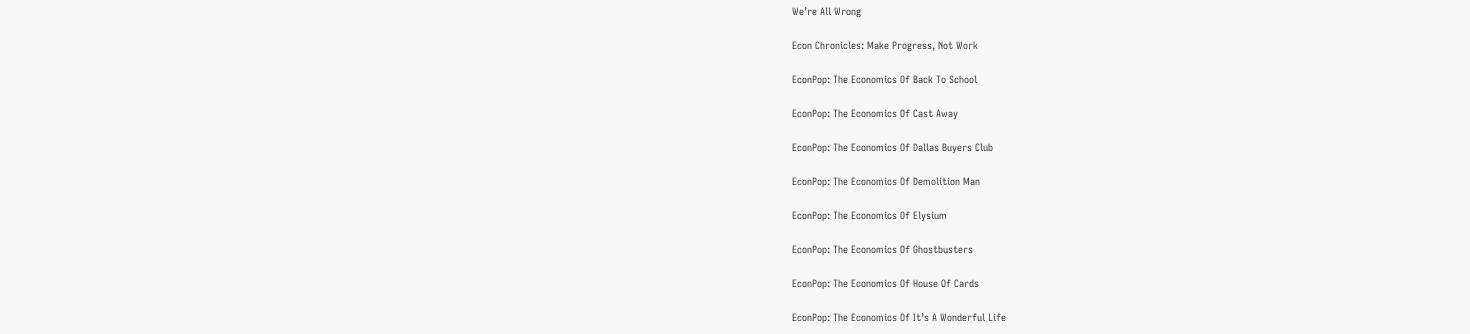We’re All Wrong

Econ Chronicles: Make Progress, Not Work

EconPop: The Economics Of Back To School

EconPop: The Economics Of Cast Away

EconPop: The Economics Of Dallas Buyers Club

EconPop: The Economics Of Demolition Man

EconPop: The Economics Of Elysium

EconPop: The Economics Of Ghostbusters

EconPop: The Economics Of House Of Cards

EconPop: The Economics Of It’s A Wonderful Life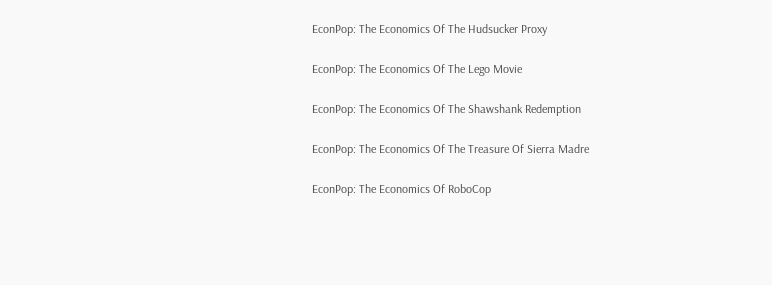EconPop: The Economics Of The Hudsucker Proxy

EconPop: The Economics Of The Lego Movie

EconPop: The Economics Of The Shawshank Redemption

EconPop: The Economics Of The Treasure Of Sierra Madre

EconPop: The Economics Of RoboCop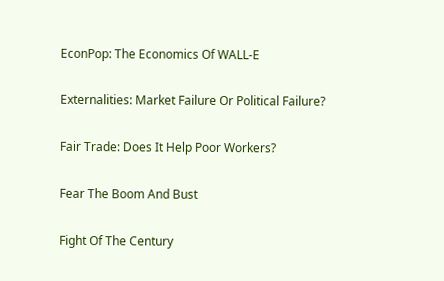EconPop: The Economics Of WALL-E

Externalities: Market Failure Or Political Failure?

Fair Trade: Does It Help Poor Workers?

Fear The Boom And Bust

Fight Of The Century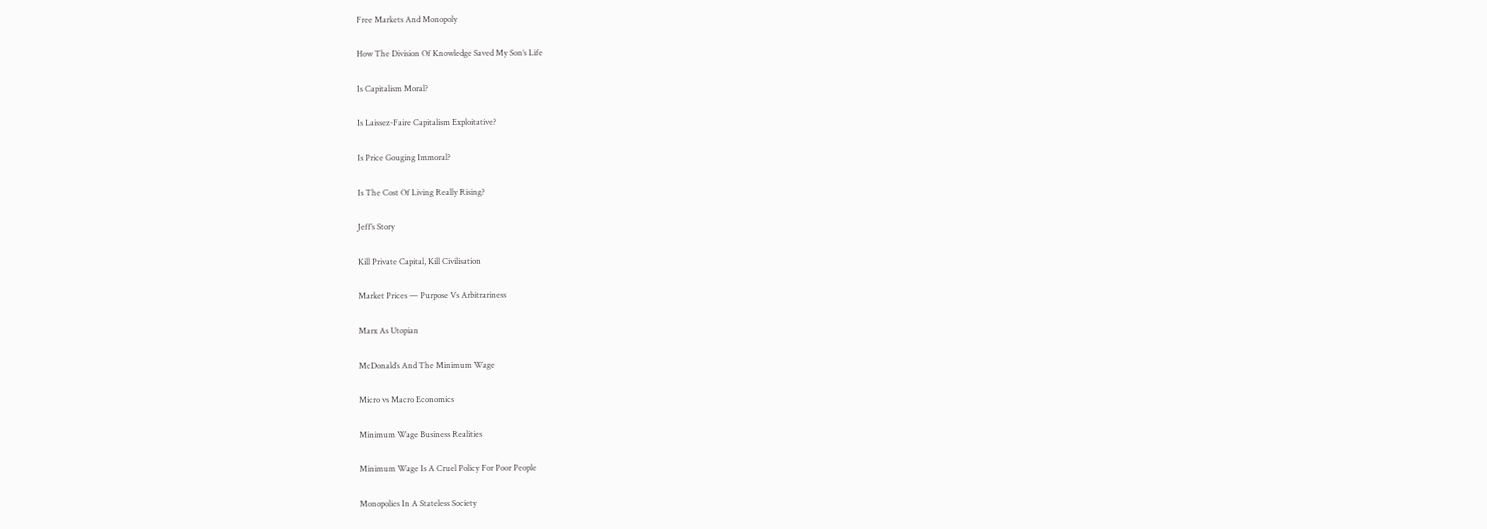Free Markets And Monopoly

How The Division Of Knowledge Saved My Son’s Life

Is Capitalism Moral?

Is Laissez-Faire Capitalism Exploitative?

Is Price Gouging Immoral?

Is The Cost Of Living Really Rising?

Jeff’s Story

Kill Private Capital, Kill Civilisation

Market Prices — Purpose Vs Arbitrariness

Marx As Utopian

McDonald’s And The Minimum Wage

Micro vs Macro Economics

Minimum Wage Business Realities

Minimum Wage Is A Cruel Policy For Poor People

Monopolies In A Stateless Society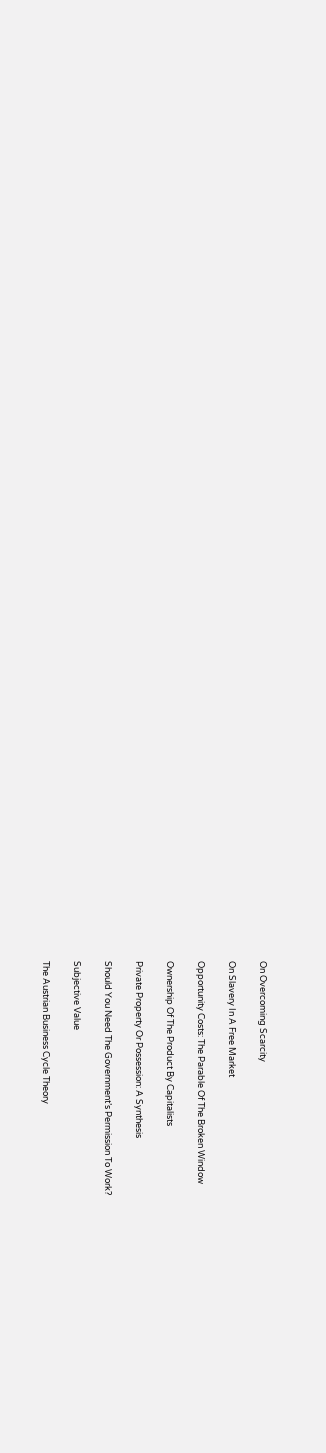On Overcoming Scarcity

On Slavery In A Free Market

Opportunity Costs: The Parable Of The Broken Window

Ownership Of The Product By Capitalists

Private Property Or Possession: A Synthesis

Should You Need The Government’s Permission To Work?

Subjective Value

The Austrian Business Cycle Theory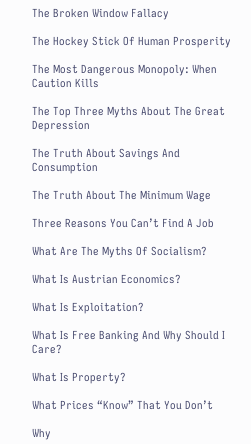The Broken Window Fallacy

The Hockey Stick Of Human Prosperity

The Most Dangerous Monopoly: When Caution Kills

The Top Three Myths About The Great Depression

The Truth About Savings And Consumption

The Truth About The Minimum Wage

Three Reasons You Can’t Find A Job

What Are The Myths Of Socialism?

What Is Austrian Economics?

What Is Exploitation?

What Is Free Banking And Why Should I Care?

What Is Property?

What Prices “Know” That You Don’t

Why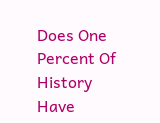Does One Percent Of History Have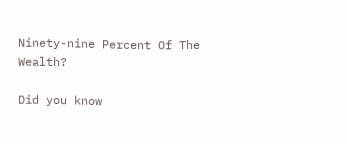Ninety-nine Percent Of The Wealth?

Did you know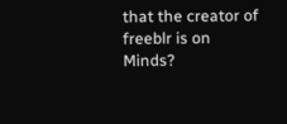that the creator of freeblr is on Minds?